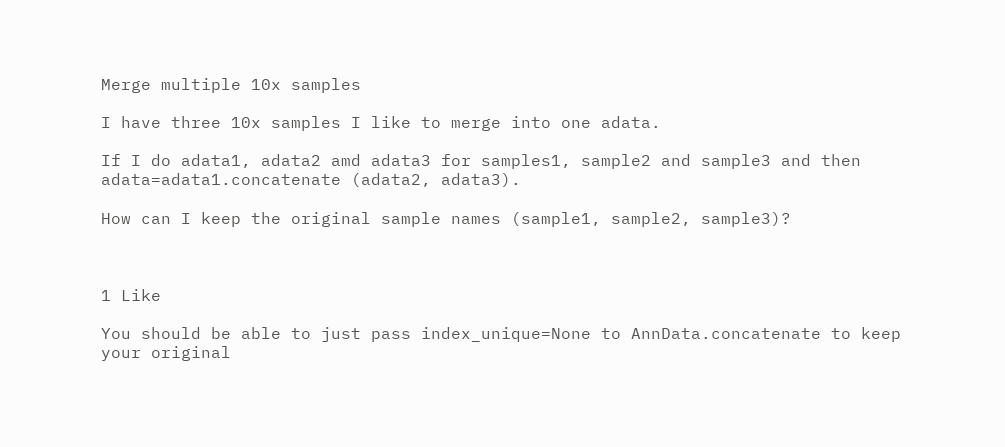Merge multiple 10x samples

I have three 10x samples I like to merge into one adata.

If I do adata1, adata2 amd adata3 for samples1, sample2 and sample3 and then adata=adata1.concatenate (adata2, adata3).

How can I keep the original sample names (sample1, sample2, sample3)?



1 Like

You should be able to just pass index_unique=None to AnnData.concatenate to keep your original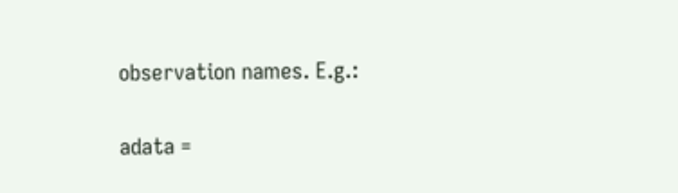observation names. E.g.:

adata =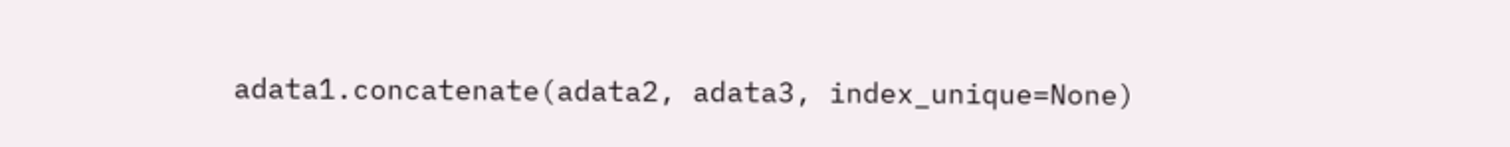adata1.concatenate(adata2, adata3, index_unique=None)